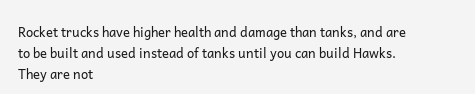Rocket trucks have higher health and damage than tanks, and are to be built and used instead of tanks until you can build Hawks. They are not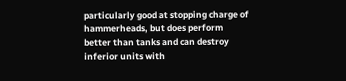particularly good at stopping charge of hammerheads, but does perform better than tanks and can destroy inferior units with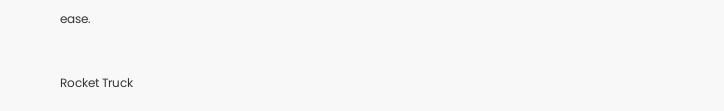ease.


Rocket Truck